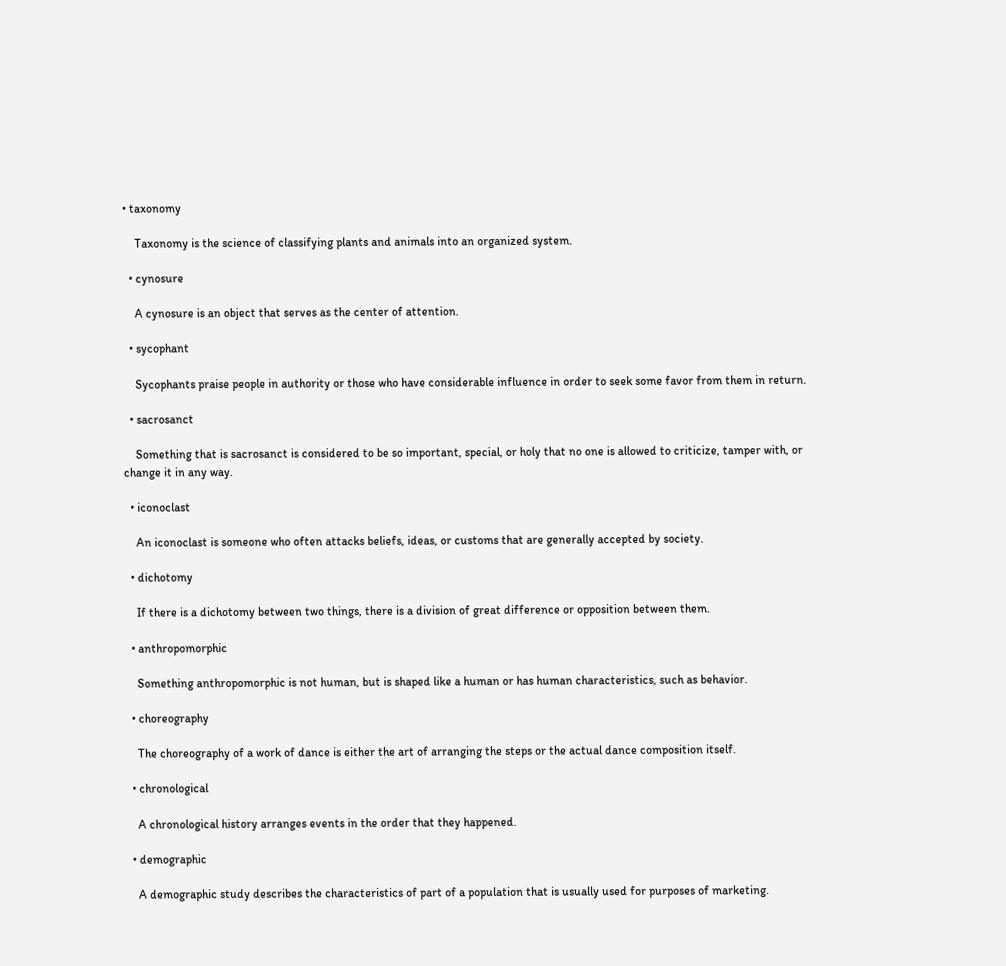• taxonomy

    Taxonomy is the science of classifying plants and animals into an organized system.

  • cynosure

    A cynosure is an object that serves as the center of attention.

  • sycophant

    Sycophants praise people in authority or those who have considerable influence in order to seek some favor from them in return.

  • sacrosanct

    Something that is sacrosanct is considered to be so important, special, or holy that no one is allowed to criticize, tamper with, or change it in any way.

  • iconoclast

    An iconoclast is someone who often attacks beliefs, ideas, or customs that are generally accepted by society.

  • dichotomy

    If there is a dichotomy between two things, there is a division of great difference or opposition between them.

  • anthropomorphic

    Something anthropomorphic is not human, but is shaped like a human or has human characteristics, such as behavior.

  • choreography

    The choreography of a work of dance is either the art of arranging the steps or the actual dance composition itself.

  • chronological

    A chronological history arranges events in the order that they happened.

  • demographic

    A demographic study describes the characteristics of part of a population that is usually used for purposes of marketing.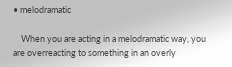• melodramatic

    When you are acting in a melodramatic way, you are overreacting to something in an overly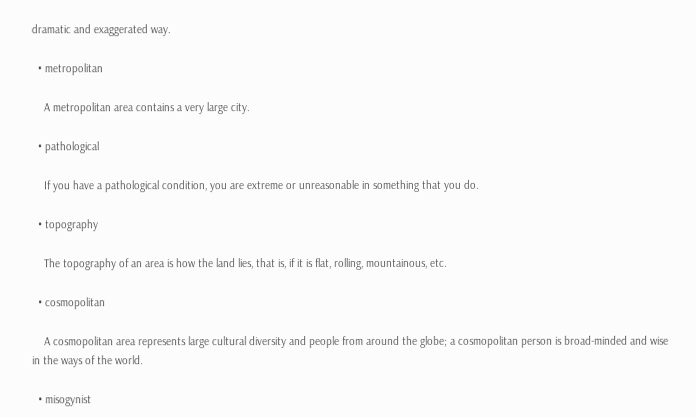dramatic and exaggerated way.

  • metropolitan

    A metropolitan area contains a very large city.

  • pathological

    If you have a pathological condition, you are extreme or unreasonable in something that you do.

  • topography

    The topography of an area is how the land lies, that is, if it is flat, rolling, mountainous, etc.

  • cosmopolitan

    A cosmopolitan area represents large cultural diversity and people from around the globe; a cosmopolitan person is broad-minded and wise in the ways of the world.

  • misogynist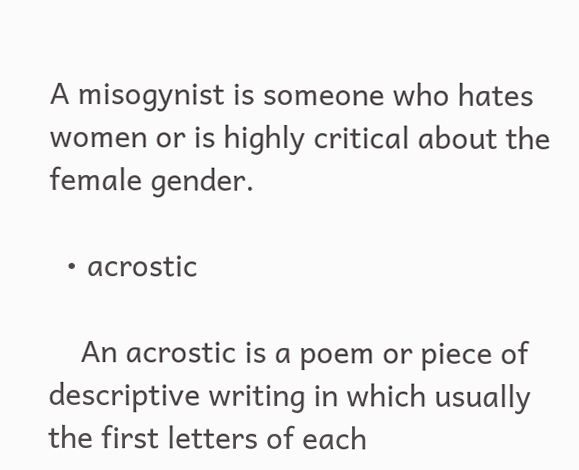A misogynist is someone who hates women or is highly critical about the female gender.

  • acrostic

    An acrostic is a poem or piece of descriptive writing in which usually the first letters of each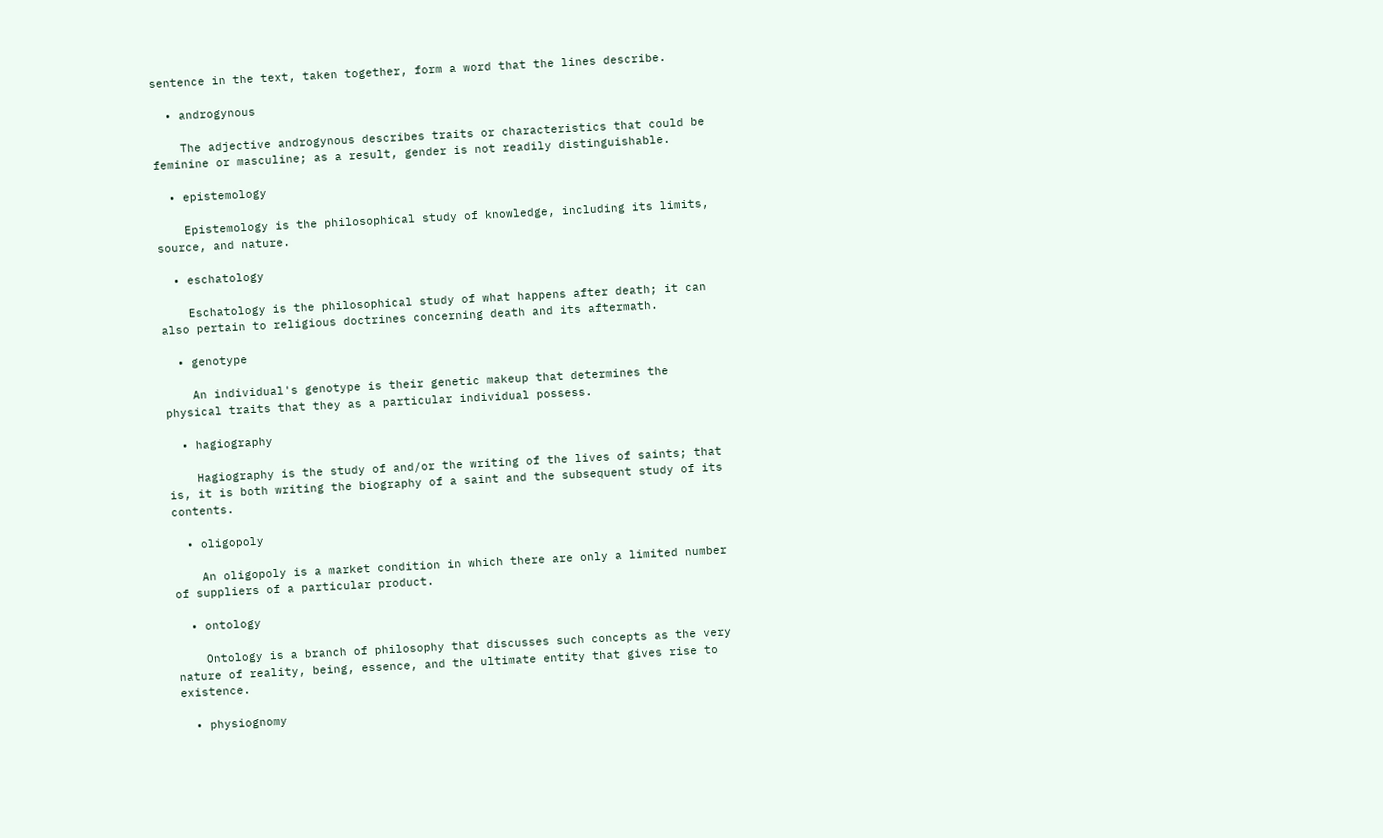sentence in the text, taken together, form a word that the lines describe.

  • androgynous

    The adjective androgynous describes traits or characteristics that could be feminine or masculine; as a result, gender is not readily distinguishable.

  • epistemology

    Epistemology is the philosophical study of knowledge, including its limits, source, and nature.

  • eschatology

    Eschatology is the philosophical study of what happens after death; it can also pertain to religious doctrines concerning death and its aftermath.

  • genotype

    An individual's genotype is their genetic makeup that determines the physical traits that they as a particular individual possess.

  • hagiography

    Hagiography is the study of and/or the writing of the lives of saints; that is, it is both writing the biography of a saint and the subsequent study of its contents.

  • oligopoly

    An oligopoly is a market condition in which there are only a limited number of suppliers of a particular product.

  • ontology

    Ontology is a branch of philosophy that discusses such concepts as the very nature of reality, being, essence, and the ultimate entity that gives rise to existence.

  • physiognomy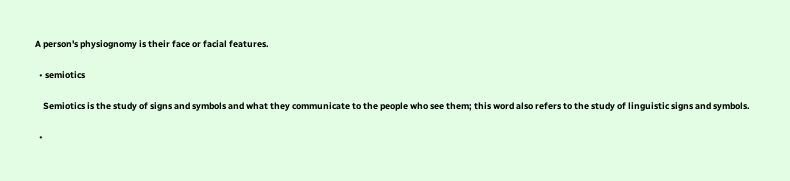A person's physiognomy is their face or facial features.

  • semiotics

    Semiotics is the study of signs and symbols and what they communicate to the people who see them; this word also refers to the study of linguistic signs and symbols.

  •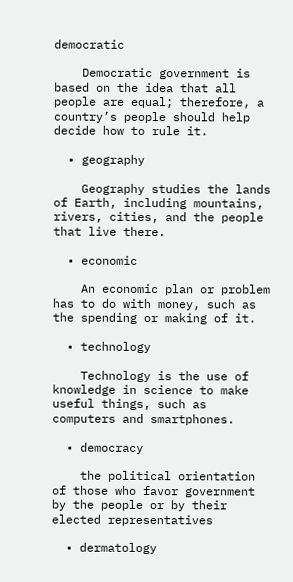democratic

    Democratic government is based on the idea that all people are equal; therefore, a country’s people should help decide how to rule it.

  • geography

    Geography studies the lands of Earth, including mountains, rivers, cities, and the people that live there.

  • economic

    An economic plan or problem has to do with money, such as the spending or making of it.

  • technology

    Technology is the use of knowledge in science to make useful things, such as computers and smartphones.

  • democracy

    the political orientation of those who favor government by the people or by their elected representatives

  • dermatology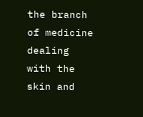the branch of medicine dealing with the skin and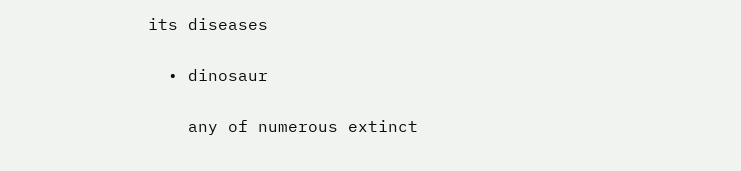its diseases

  • dinosaur

    any of numerous extinct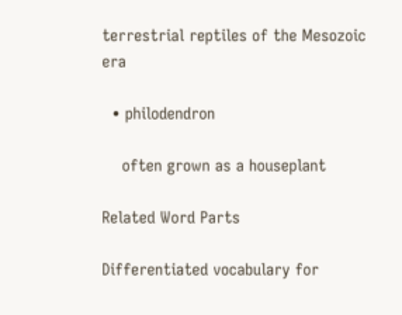terrestrial reptiles of the Mesozoic era

  • philodendron

    often grown as a houseplant

Related Word Parts

Differentiated vocabulary for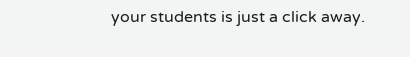your students is just a click away.